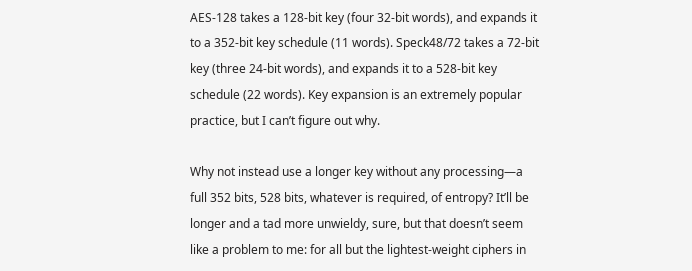AES-128 takes a 128-bit key (four 32-bit words), and expands it to a 352-bit key schedule (11 words). Speck48/72 takes a 72-bit key (three 24-bit words), and expands it to a 528-bit key schedule (22 words). Key expansion is an extremely popular practice, but I can’t figure out why.

Why not instead use a longer key without any processing—a full 352 bits, 528 bits, whatever is required, of entropy? It’ll be longer and a tad more unwieldy, sure, but that doesn’t seem like a problem to me: for all but the lightest-weight ciphers in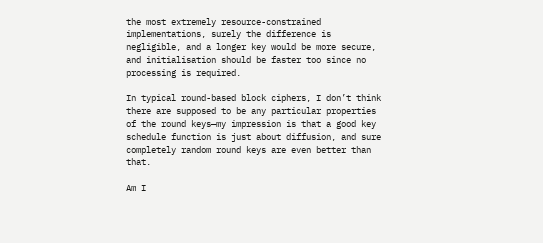the most extremely resource-constrained implementations, surely the difference is negligible, and a longer key would be more secure, and initialisation should be faster too since no processing is required.

In typical round-based block ciphers, I don’t think there are supposed to be any particular properties of the round keys—my impression is that a good key schedule function is just about diffusion, and sure completely random round keys are even better than that.

Am I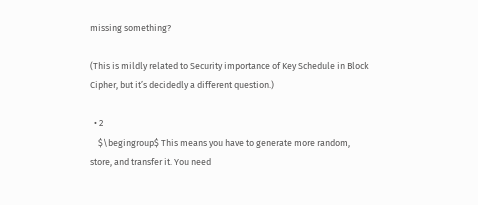missing something?

(This is mildly related to Security importance of Key Schedule in Block Cipher, but it’s decidedly a different question.)

  • 2
    $\begingroup$ This means you have to generate more random, store, and transfer it. You need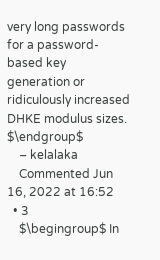very long passwords for a password-based key generation or ridiculously increased DHKE modulus sizes. $\endgroup$
    – kelalaka
    Commented Jun 16, 2022 at 16:52
  • 3
    $\begingroup$ In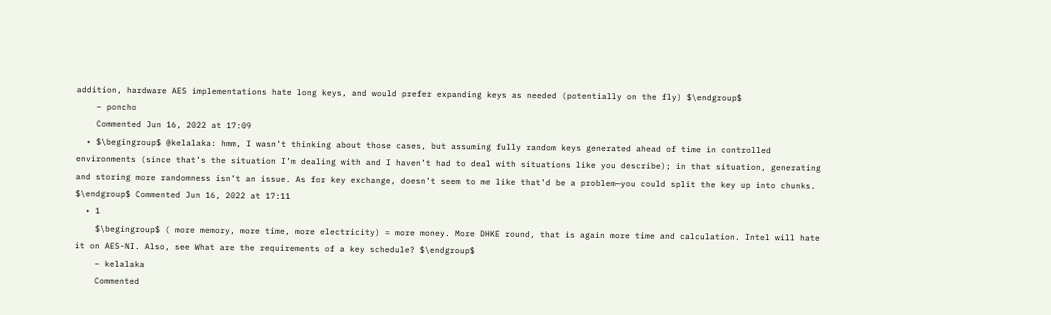addition, hardware AES implementations hate long keys, and would prefer expanding keys as needed (potentially on the fly) $\endgroup$
    – poncho
    Commented Jun 16, 2022 at 17:09
  • $\begingroup$ @kelalaka: hmm, I wasn’t thinking about those cases, but assuming fully random keys generated ahead of time in controlled environments (since that’s the situation I’m dealing with and I haven’t had to deal with situations like you describe); in that situation, generating and storing more randomness isn’t an issue. As for key exchange, doesn’t seem to me like that’d be a problem—you could split the key up into chunks. $\endgroup$ Commented Jun 16, 2022 at 17:11
  • 1
    $\begingroup$ ( more memory, more time, more electricity) = more money. More DHKE round, that is again more time and calculation. Intel will hate it on AES-NI. Also, see What are the requirements of a key schedule? $\endgroup$
    – kelalaka
    Commented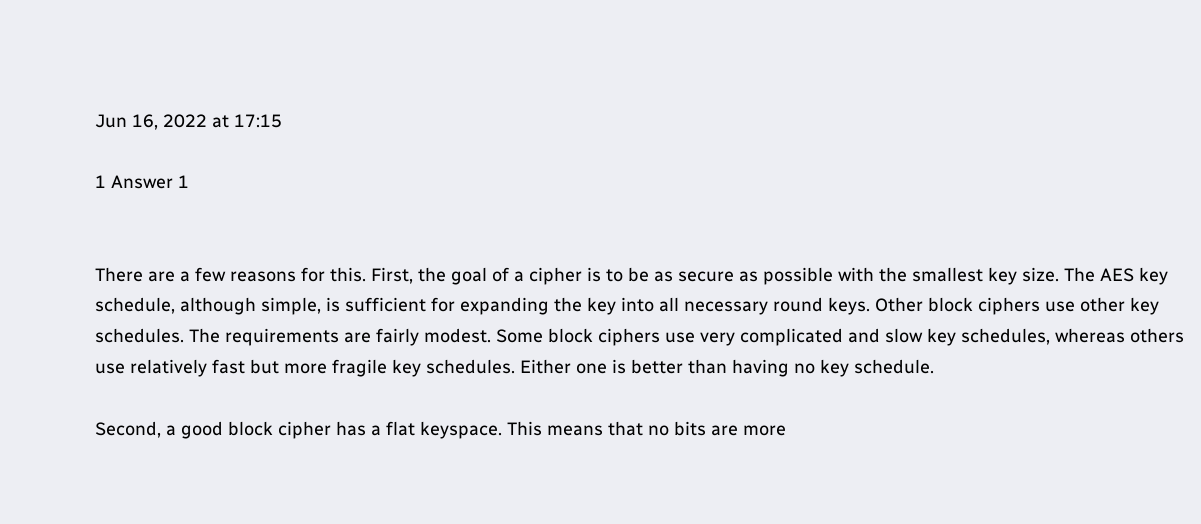Jun 16, 2022 at 17:15

1 Answer 1


There are a few reasons for this. First, the goal of a cipher is to be as secure as possible with the smallest key size. The AES key schedule, although simple, is sufficient for expanding the key into all necessary round keys. Other block ciphers use other key schedules. The requirements are fairly modest. Some block ciphers use very complicated and slow key schedules, whereas others use relatively fast but more fragile key schedules. Either one is better than having no key schedule.

Second, a good block cipher has a flat keyspace. This means that no bits are more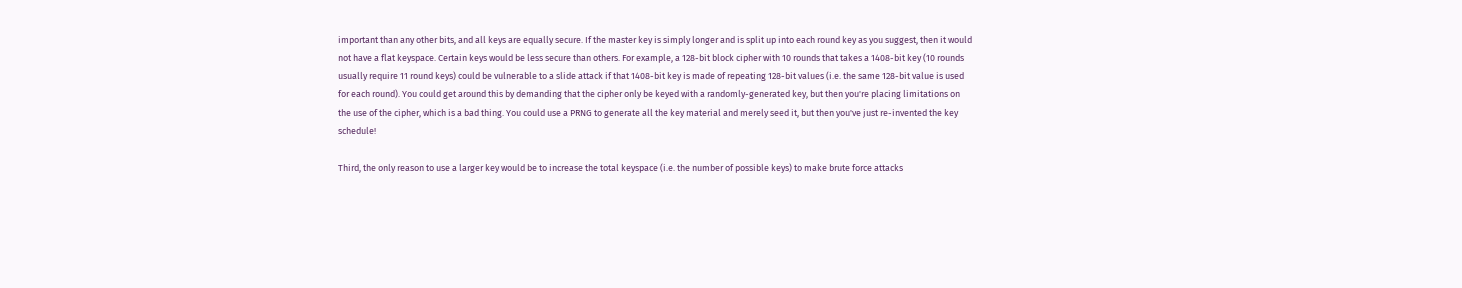important than any other bits, and all keys are equally secure. If the master key is simply longer and is split up into each round key as you suggest, then it would not have a flat keyspace. Certain keys would be less secure than others. For example, a 128-bit block cipher with 10 rounds that takes a 1408-bit key (10 rounds usually require 11 round keys) could be vulnerable to a slide attack if that 1408-bit key is made of repeating 128-bit values (i.e. the same 128-bit value is used for each round). You could get around this by demanding that the cipher only be keyed with a randomly-generated key, but then you're placing limitations on the use of the cipher, which is a bad thing. You could use a PRNG to generate all the key material and merely seed it, but then you've just re-invented the key schedule!

Third, the only reason to use a larger key would be to increase the total keyspace (i.e. the number of possible keys) to make brute force attacks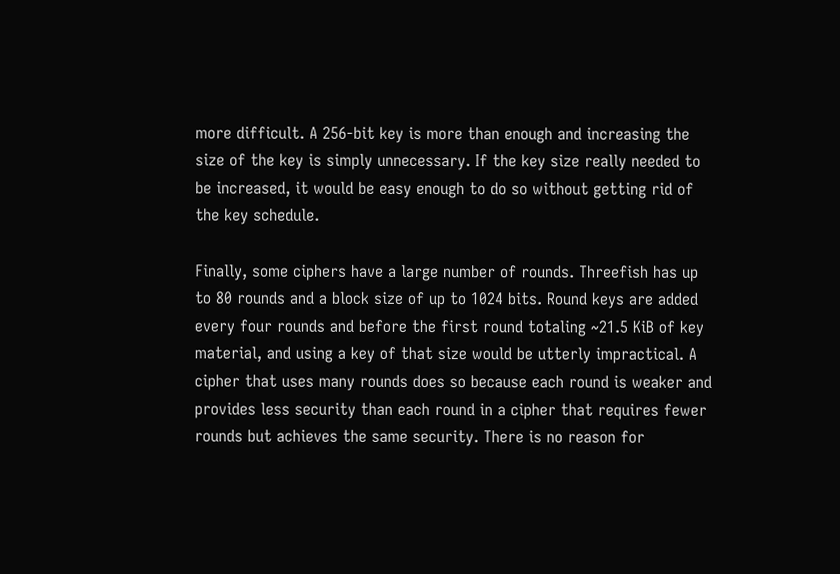more difficult. A 256-bit key is more than enough and increasing the size of the key is simply unnecessary. If the key size really needed to be increased, it would be easy enough to do so without getting rid of the key schedule.

Finally, some ciphers have a large number of rounds. Threefish has up to 80 rounds and a block size of up to 1024 bits. Round keys are added every four rounds and before the first round totaling ~21.5 KiB of key material, and using a key of that size would be utterly impractical. A cipher that uses many rounds does so because each round is weaker and provides less security than each round in a cipher that requires fewer rounds but achieves the same security. There is no reason for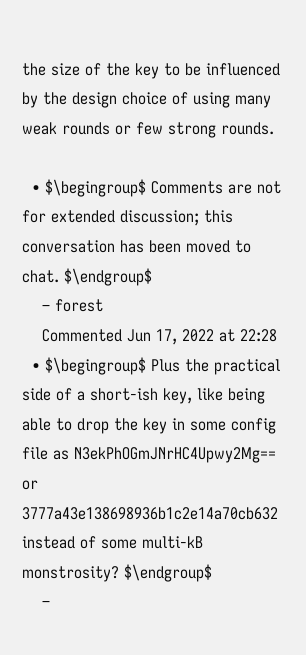the size of the key to be influenced by the design choice of using many weak rounds or few strong rounds.

  • $\begingroup$ Comments are not for extended discussion; this conversation has been moved to chat. $\endgroup$
    – forest
    Commented Jun 17, 2022 at 22:28
  • $\begingroup$ Plus the practical side of a short-ish key, like being able to drop the key in some config file as N3ekPhOGmJNrHC4Upwy2Mg== or 3777a43e138698936b1c2e14a70cb632 instead of some multi-kB monstrosity? $\endgroup$
    –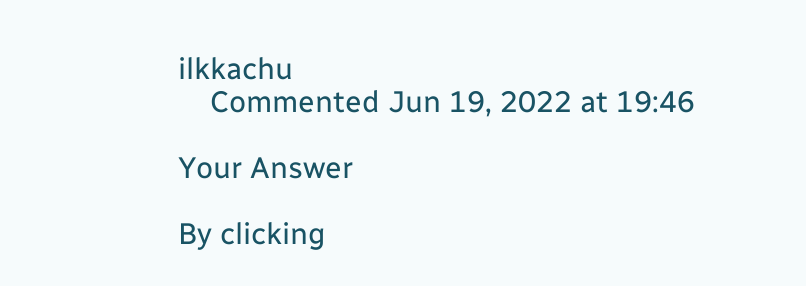ilkkachu
    Commented Jun 19, 2022 at 19:46

Your Answer

By clicking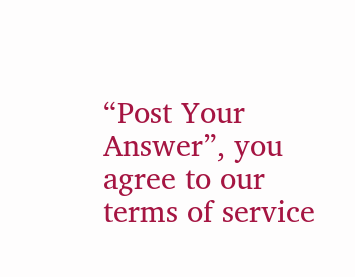“Post Your Answer”, you agree to our terms of service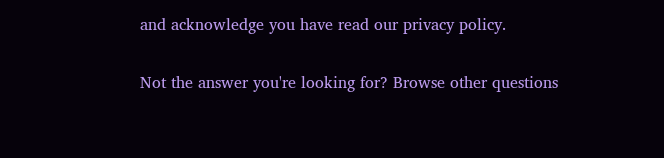and acknowledge you have read our privacy policy.

Not the answer you're looking for? Browse other questions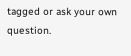tagged or ask your own question.